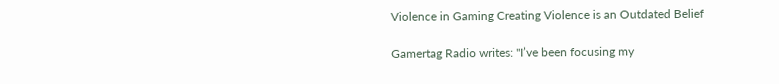Violence in Gaming Creating Violence is an Outdated Belief

Gamertag Radio writes: "I’ve been focusing my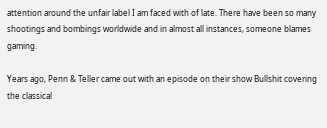attention around the unfair label I am faced with of late. There have been so many shootings and bombings worldwide and in almost all instances, someone blames gaming.

Years ago, Penn & Teller came out with an episode on their show Bullshit covering the classical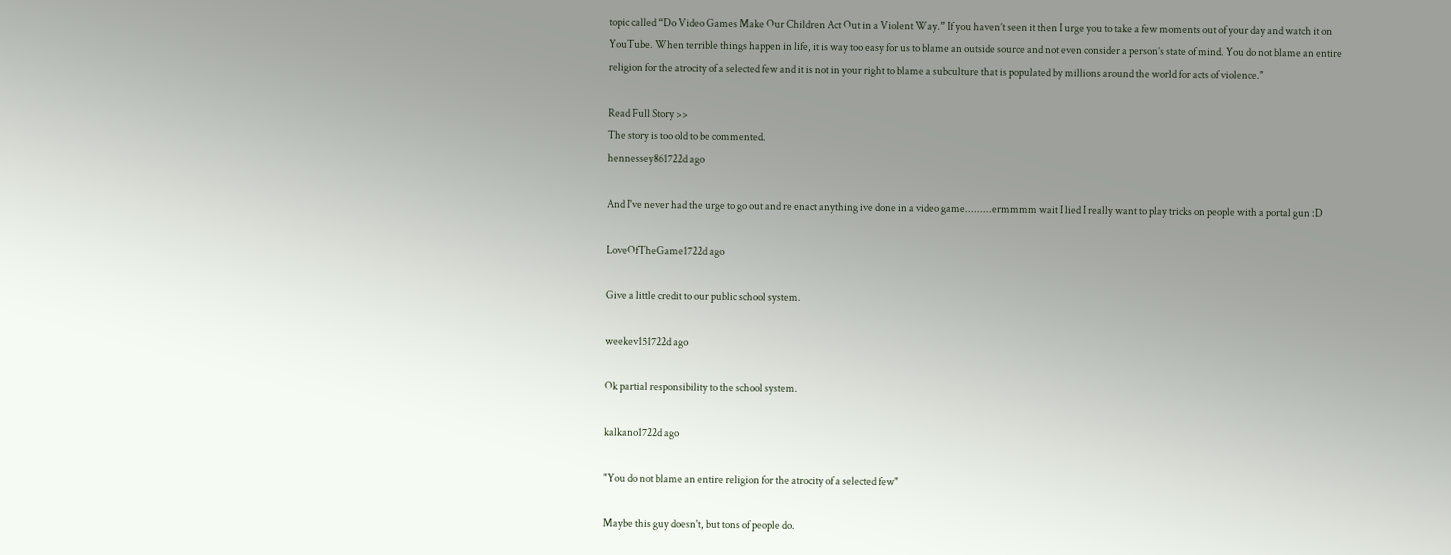topic called “Do Video Games Make Our Children Act Out in a Violent Way.” If you haven’t seen it then I urge you to take a few moments out of your day and watch it on YouTube. When terrible things happen in life, it is way too easy for us to blame an outside source and not even consider a person’s state of mind. You do not blame an entire religion for the atrocity of a selected few and it is not in your right to blame a subculture that is populated by millions around the world for acts of violence."

Read Full Story >>
The story is too old to be commented.
hennessey861722d ago

And I've never had the urge to go out and re enact anything ive done in a video game.........ermmmm wait I lied I really want to play tricks on people with a portal gun :D

LoveOfTheGame1722d ago

Give a little credit to our public school system.

weekev151722d ago

Ok partial responsibility to the school system.

kalkano1722d ago

"You do not blame an entire religion for the atrocity of a selected few"

Maybe this guy doesn't, but tons of people do.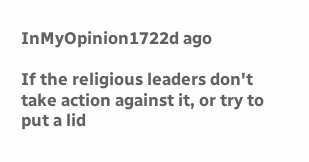InMyOpinion1722d ago

If the religious leaders don't take action against it, or try to put a lid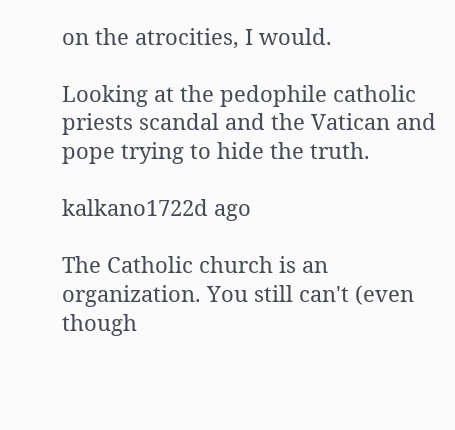on the atrocities, I would.

Looking at the pedophile catholic priests scandal and the Vatican and pope trying to hide the truth.

kalkano1722d ago

The Catholic church is an organization. You still can't (even though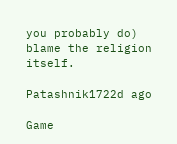you probably do) blame the religion itself.

Patashnik1722d ago

Game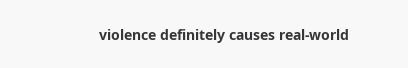violence definitely causes real-world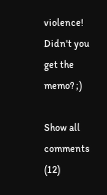violence! Didn't you get the memo? ;)

Show all comments (12)